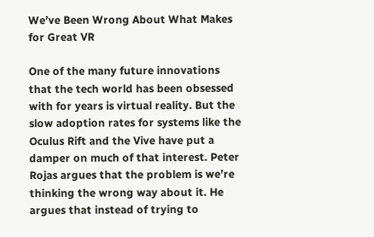We’ve Been Wrong About What Makes for Great VR

One of the many future innovations that the tech world has been obsessed with for years is virtual reality. But the slow adoption rates for systems like the Oculus Rift and the Vive have put a damper on much of that interest. Peter Rojas argues that the problem is we’re thinking the wrong way about it. He argues that instead of trying to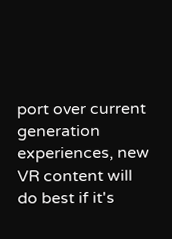port over current generation experiences, new VR content will do best if it's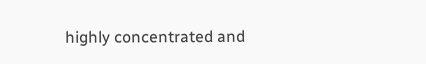highly concentrated and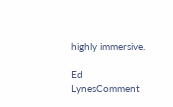highly immersive.

Ed LynesComment